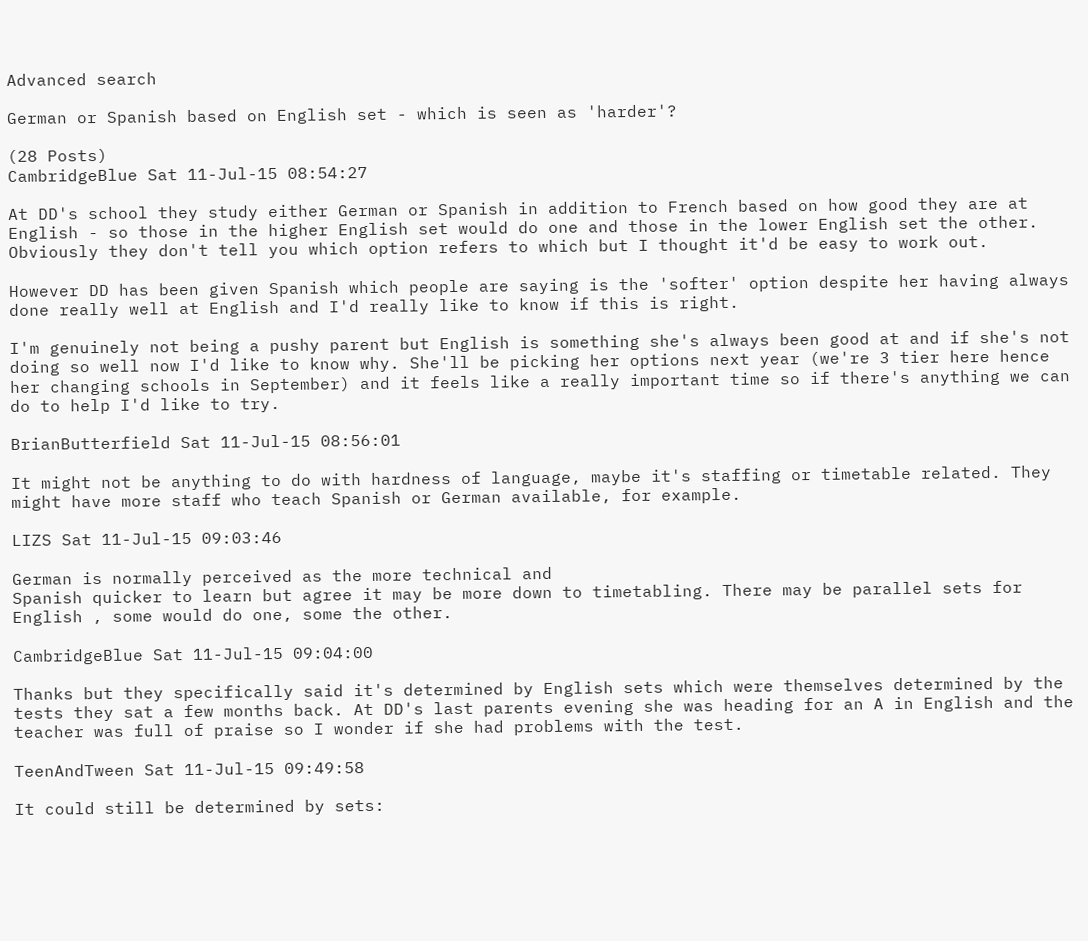Advanced search

German or Spanish based on English set - which is seen as 'harder'?

(28 Posts)
CambridgeBlue Sat 11-Jul-15 08:54:27

At DD's school they study either German or Spanish in addition to French based on how good they are at English - so those in the higher English set would do one and those in the lower English set the other. Obviously they don't tell you which option refers to which but I thought it'd be easy to work out.

However DD has been given Spanish which people are saying is the 'softer' option despite her having always done really well at English and I'd really like to know if this is right.

I'm genuinely not being a pushy parent but English is something she's always been good at and if she's not doing so well now I'd like to know why. She'll be picking her options next year (we're 3 tier here hence her changing schools in September) and it feels like a really important time so if there's anything we can do to help I'd like to try.

BrianButterfield Sat 11-Jul-15 08:56:01

It might not be anything to do with hardness of language, maybe it's staffing or timetable related. They might have more staff who teach Spanish or German available, for example.

LIZS Sat 11-Jul-15 09:03:46

German is normally perceived as the more technical and
Spanish quicker to learn but agree it may be more down to timetabling. There may be parallel sets for English , some would do one, some the other.

CambridgeBlue Sat 11-Jul-15 09:04:00

Thanks but they specifically said it's determined by English sets which were themselves determined by the tests they sat a few months back. At DD's last parents evening she was heading for an A in English and the teacher was full of praise so I wonder if she had problems with the test.

TeenAndTween Sat 11-Jul-15 09:49:58

It could still be determined by sets: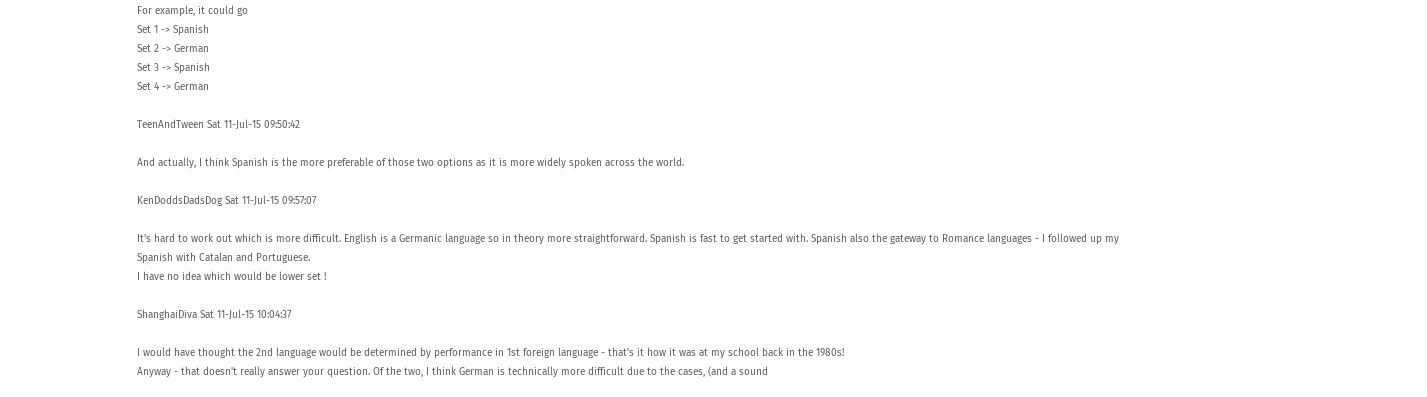For example, it could go
Set 1 -> Spanish
Set 2 -> German
Set 3 -> Spanish
Set 4 -> German

TeenAndTween Sat 11-Jul-15 09:50:42

And actually, I think Spanish is the more preferable of those two options as it is more widely spoken across the world.

KenDoddsDadsDog Sat 11-Jul-15 09:57:07

It's hard to work out which is more difficult. English is a Germanic language so in theory more straightforward. Spanish is fast to get started with. Spanish also the gateway to Romance languages - I followed up my Spanish with Catalan and Portuguese.
I have no idea which would be lower set !

ShanghaiDiva Sat 11-Jul-15 10:04:37

I would have thought the 2nd language would be determined by performance in 1st foreign language - that's it how it was at my school back in the 1980s!
Anyway - that doesn't really answer your question. Of the two, I think German is technically more difficult due to the cases, (and a sound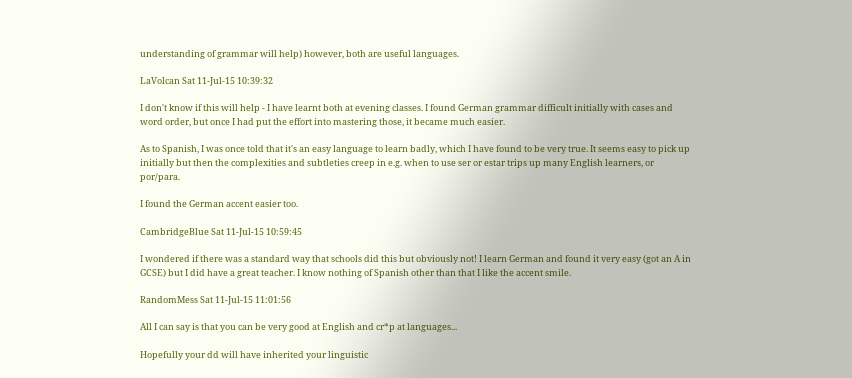understanding of grammar will help) however, both are useful languages.

LaVolcan Sat 11-Jul-15 10:39:32

I don't know if this will help - I have learnt both at evening classes. I found German grammar difficult initially with cases and word order, but once I had put the effort into mastering those, it became much easier.

As to Spanish, I was once told that it's an easy language to learn badly, which I have found to be very true. It seems easy to pick up initially but then the complexities and subtleties creep in e.g. when to use ser or estar trips up many English learners, or por/para.

I found the German accent easier too.

CambridgeBlue Sat 11-Jul-15 10:59:45

I wondered if there was a standard way that schools did this but obviously not! I learn German and found it very easy (got an A in GCSE) but I did have a great teacher. I know nothing of Spanish other than that I like the accent smile.

RandomMess Sat 11-Jul-15 11:01:56

All I can say is that you can be very good at English and cr*p at languages...

Hopefully your dd will have inherited your linguistic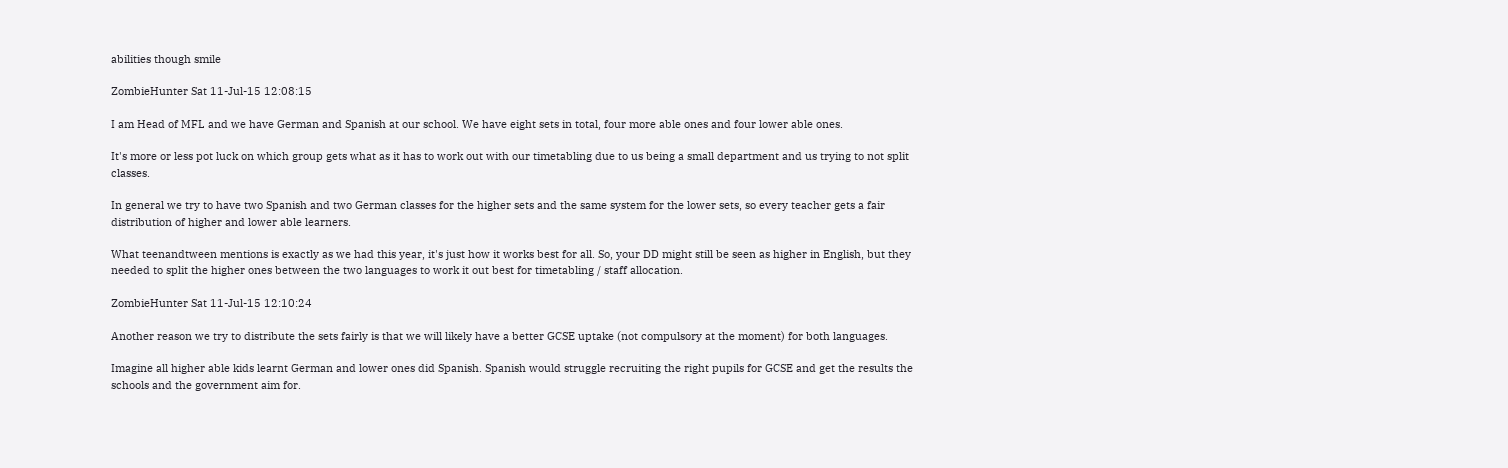abilities though smile

ZombieHunter Sat 11-Jul-15 12:08:15

I am Head of MFL and we have German and Spanish at our school. We have eight sets in total, four more able ones and four lower able ones.

It's more or less pot luck on which group gets what as it has to work out with our timetabling due to us being a small department and us trying to not split classes.

In general we try to have two Spanish and two German classes for the higher sets and the same system for the lower sets, so every teacher gets a fair distribution of higher and lower able learners.

What teenandtween mentions is exactly as we had this year, it's just how it works best for all. So, your DD might still be seen as higher in English, but they needed to split the higher ones between the two languages to work it out best for timetabling / staff allocation.

ZombieHunter Sat 11-Jul-15 12:10:24

Another reason we try to distribute the sets fairly is that we will likely have a better GCSE uptake (not compulsory at the moment) for both languages.

Imagine all higher able kids learnt German and lower ones did Spanish. Spanish would struggle recruiting the right pupils for GCSE and get the results the schools and the government aim for.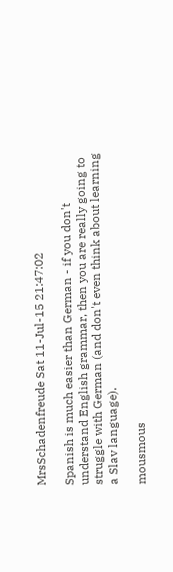MrsSchadenfreude Sat 11-Jul-15 21:47:02

Spanish is much easier than German - if you don't understand English grammar, then you are really going to struggle with German (and don't even think about learning a Slav language).

mousmous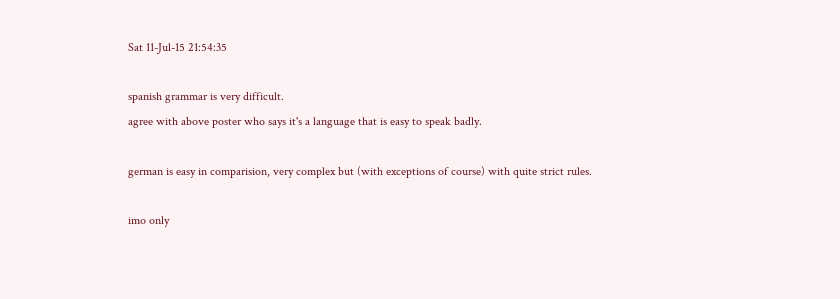Sat 11-Jul-15 21:54:35

spanish grammar is very difficult.
agree with above poster who says it's a language that is easy to speak badly.

german is easy in comparision, very complex but (with exceptions of course) with quite strict rules.

imo only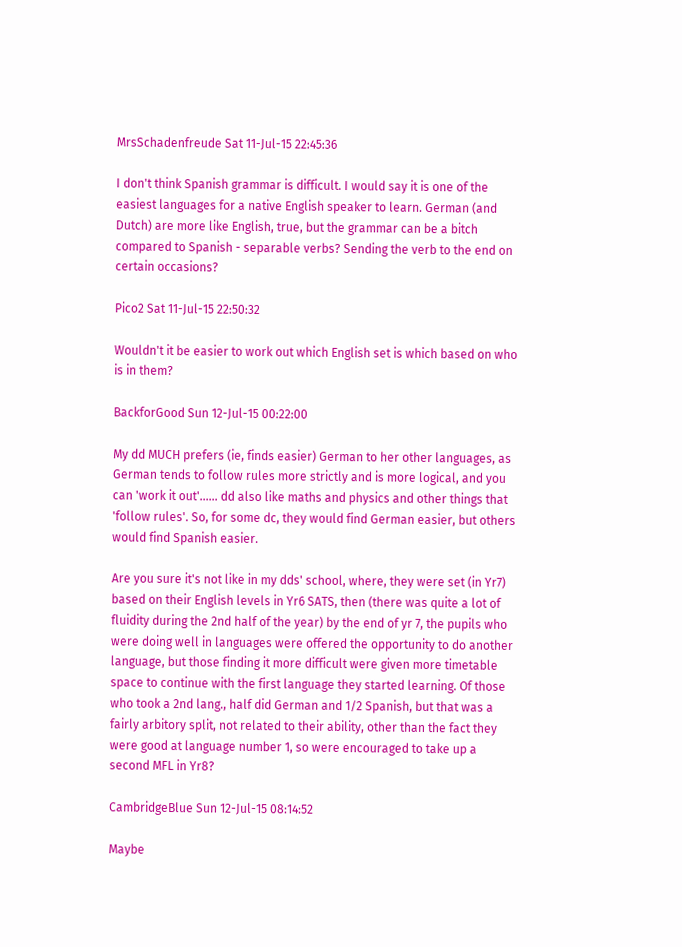MrsSchadenfreude Sat 11-Jul-15 22:45:36

I don't think Spanish grammar is difficult. I would say it is one of the easiest languages for a native English speaker to learn. German (and Dutch) are more like English, true, but the grammar can be a bitch compared to Spanish - separable verbs? Sending the verb to the end on certain occasions?

Pico2 Sat 11-Jul-15 22:50:32

Wouldn't it be easier to work out which English set is which based on who is in them?

BackforGood Sun 12-Jul-15 00:22:00

My dd MUCH prefers (ie, finds easier) German to her other languages, as German tends to follow rules more strictly and is more logical, and you can 'work it out'...... dd also like maths and physics and other things that 'follow rules'. So, for some dc, they would find German easier, but others would find Spanish easier.

Are you sure it's not like in my dds' school, where, they were set (in Yr7) based on their English levels in Yr6 SATS, then (there was quite a lot of fluidity during the 2nd half of the year) by the end of yr 7, the pupils who were doing well in languages were offered the opportunity to do another language, but those finding it more difficult were given more timetable space to continue with the first language they started learning. Of those who took a 2nd lang., half did German and 1/2 Spanish, but that was a fairly arbitory split, not related to their ability, other than the fact they were good at language number 1, so were encouraged to take up a second MFL in Yr8?

CambridgeBlue Sun 12-Jul-15 08:14:52

Maybe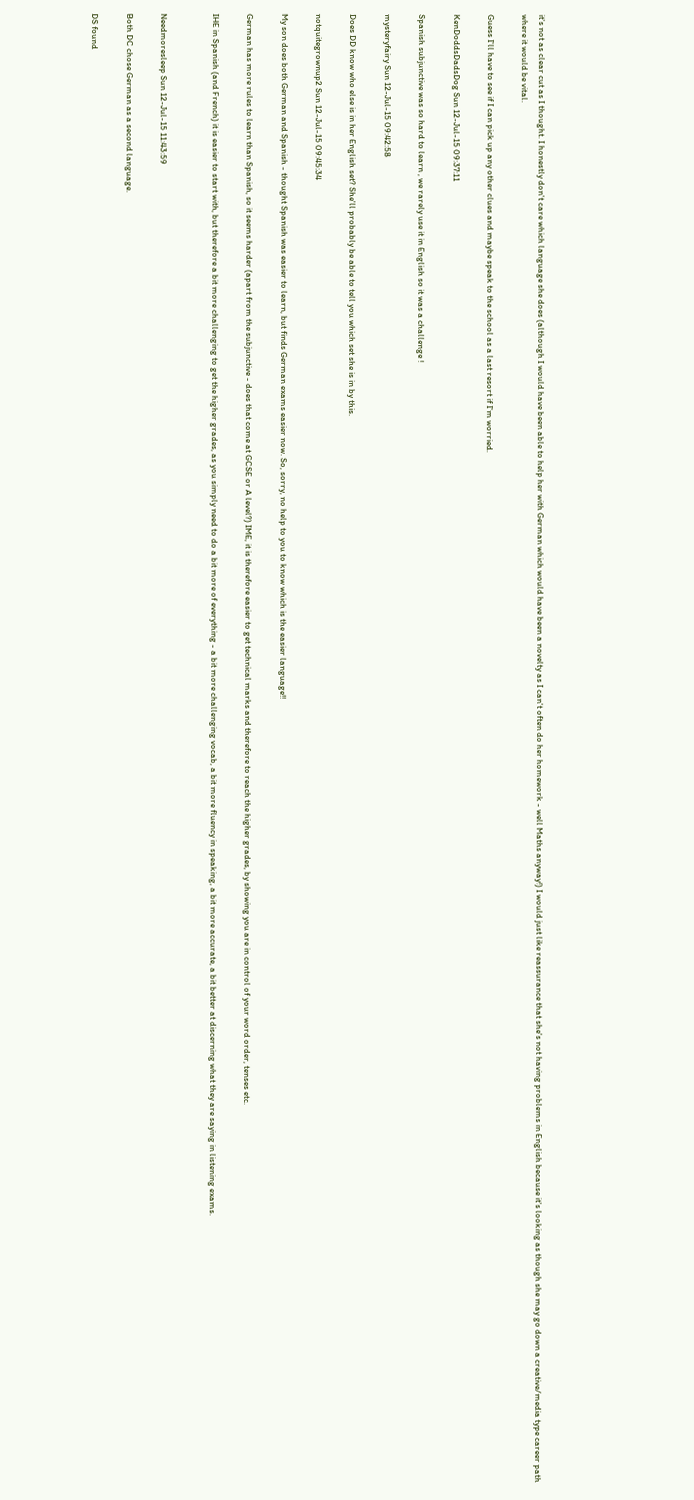it's not as clear cut as I thought. I honestly don't care which language she does (although I would have been able to help her with German which would have been a novelty as I can't often do her homework - well Maths anyway!) I would just like reassurance that she's not having problems in English because it's looking as though she may go down a creative/media type career path where it would be vital.

Guess I'll have to see if I can pick up any other clues and maybe speak to the school as a last resort if I'm worried.

KenDoddsDadsDog Sun 12-Jul-15 09:37:11

Spanish subjunctive was so hard to learn , we rarely use it in English so it was a challenge !

mysteryfairy Sun 12-Jul-15 09:42:58

Does DD know who else is in her English set? She'll probably be able to tell you which set she is in by this.

notquitegrownup2 Sun 12-Jul-15 09:45:34

My son does both German and Spanish - thought Spanish was easier to learn, but finds German exams easier now. So, sorry, no help to you to know which is the easier language!!

German has more rules to learn than Spanish, so it seems harder (apart from the subjunctive - does that come at GCSE or A level?) IME, it is therefore easier to get technical marks and therefore to reach the higher grades, by showing you are in control of your word order, tenses etc.

IHE in Spanish (and French) it is easier to start with, but therefore a bit more challenging to get the higher grades, as you simply need to do a bit more of everything - a bit more challenging vocab, a bit more fluency in speaking, a bit more accurate, a bit better at discerning what they are saying in listening exams.


Needmoresleep Sun 12-Jul-15 11:43:59

Both DC chose German as a second language.

DS found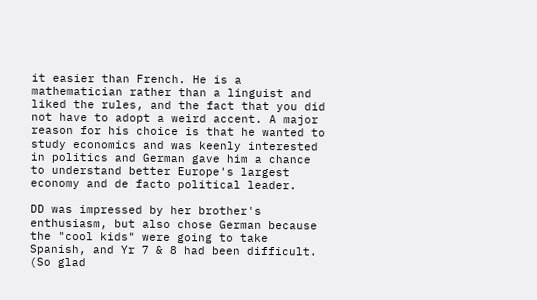it easier than French. He is a mathematician rather than a linguist and liked the rules, and the fact that you did not have to adopt a weird accent. A major reason for his choice is that he wanted to study economics and was keenly interested in politics and German gave him a chance to understand better Europe's largest economy and de facto political leader.

DD was impressed by her brother's enthusiasm, but also chose German because the "cool kids" were going to take Spanish, and Yr 7 & 8 had been difficult. (So glad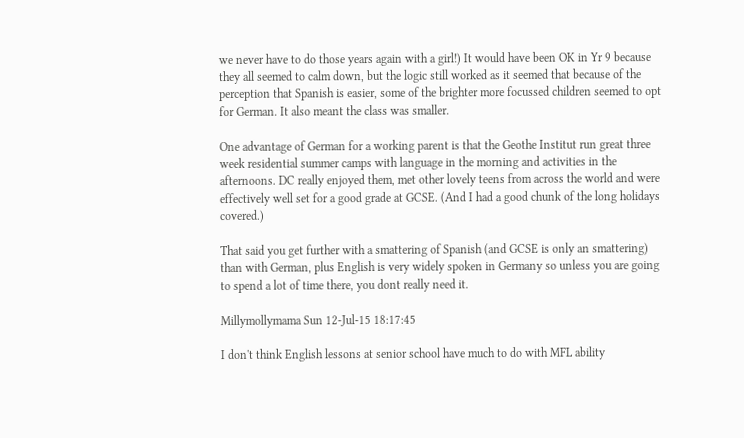we never have to do those years again with a girl!) It would have been OK in Yr 9 because they all seemed to calm down, but the logic still worked as it seemed that because of the perception that Spanish is easier, some of the brighter more focussed children seemed to opt for German. It also meant the class was smaller.

One advantage of German for a working parent is that the Geothe Institut run great three week residential summer camps with language in the morning and activities in the afternoons. DC really enjoyed them, met other lovely teens from across the world and were effectively well set for a good grade at GCSE. (And I had a good chunk of the long holidays covered.)

That said you get further with a smattering of Spanish (and GCSE is only an smattering) than with German, plus English is very widely spoken in Germany so unless you are going to spend a lot of time there, you dont really need it.

Millymollymama Sun 12-Jul-15 18:17:45

I don't think English lessons at senior school have much to do with MFL ability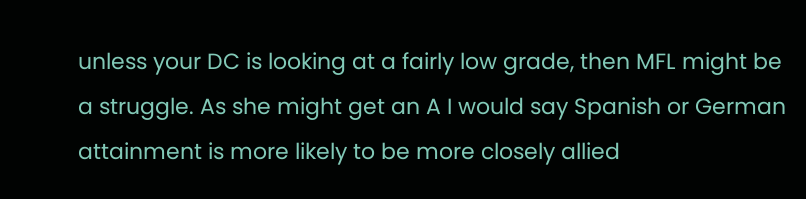unless your DC is looking at a fairly low grade, then MFL might be a struggle. As she might get an A I would say Spanish or German attainment is more likely to be more closely allied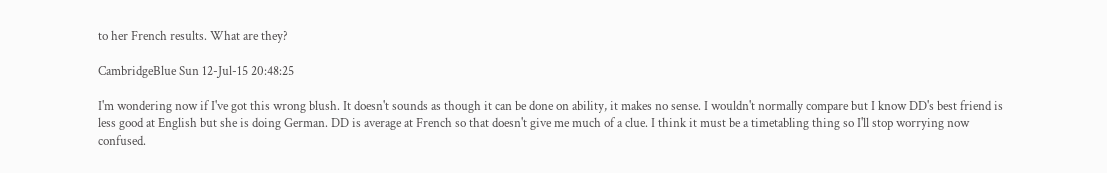to her French results. What are they?

CambridgeBlue Sun 12-Jul-15 20:48:25

I'm wondering now if I've got this wrong blush. It doesn't sounds as though it can be done on ability, it makes no sense. I wouldn't normally compare but I know DD's best friend is less good at English but she is doing German. DD is average at French so that doesn't give me much of a clue. I think it must be a timetabling thing so I'll stop worrying now confused.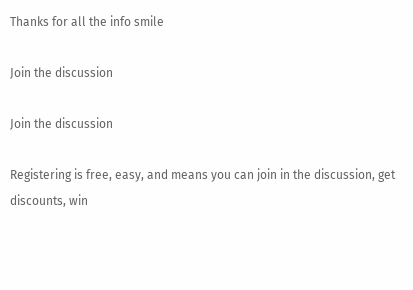Thanks for all the info smile

Join the discussion

Join the discussion

Registering is free, easy, and means you can join in the discussion, get discounts, win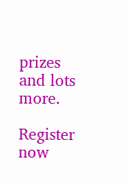prizes and lots more.

Register now